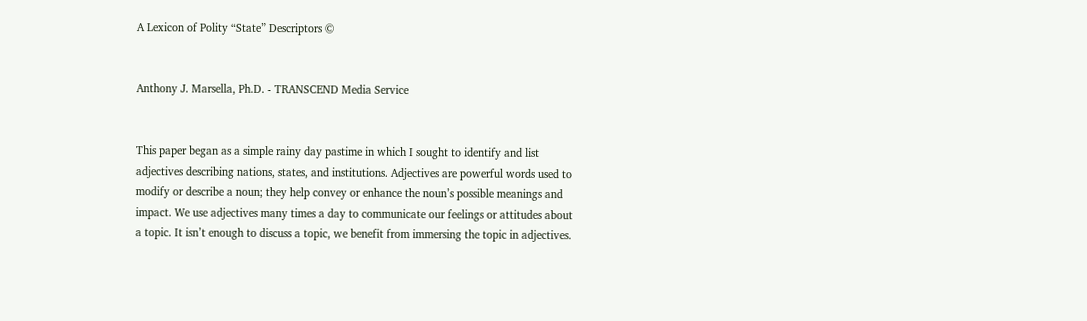A Lexicon of Polity “State” Descriptors ©


Anthony J. Marsella, Ph.D. - TRANSCEND Media Service


This paper began as a simple rainy day pastime in which I sought to identify and list adjectives describing nations, states, and institutions. Adjectives are powerful words used to modify or describe a noun; they help convey or enhance the noun’s possible meanings and impact. We use adjectives many times a day to communicate our feelings or attitudes about a topic. It isn’t enough to discuss a topic, we benefit from immersing the topic in adjectives.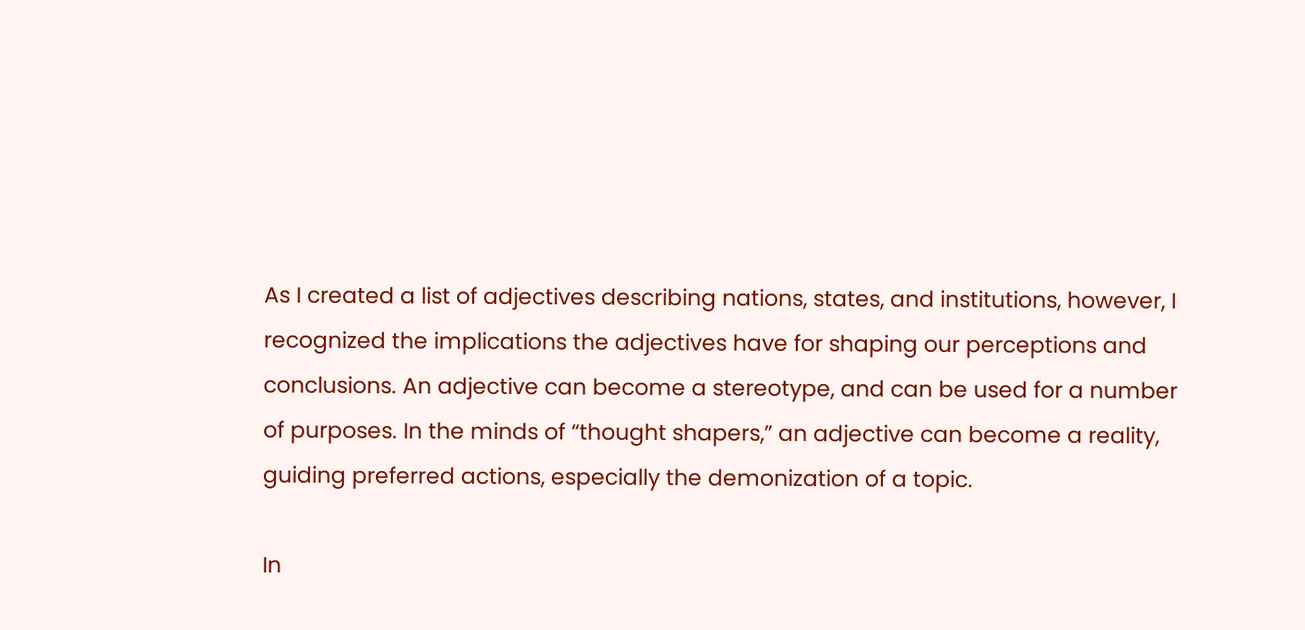As I created a list of adjectives describing nations, states, and institutions, however, I recognized the implications the adjectives have for shaping our perceptions and conclusions. An adjective can become a stereotype, and can be used for a number of purposes. In the minds of “thought shapers,” an adjective can become a reality, guiding preferred actions, especially the demonization of a topic.

In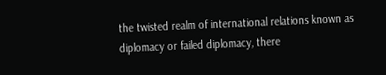the twisted realm of international relations known as diplomacy or failed diplomacy, there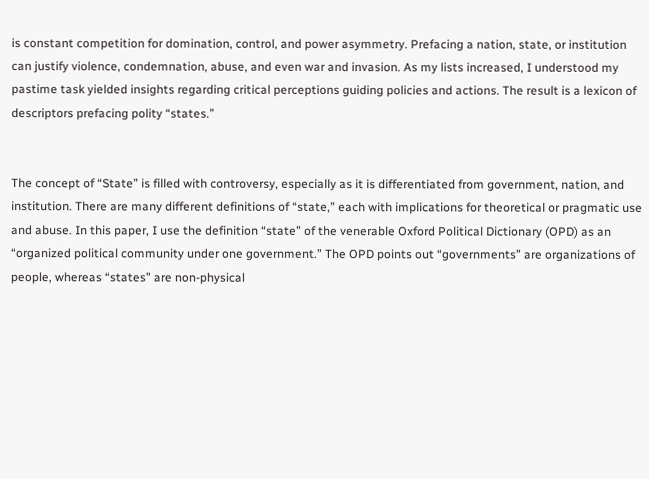is constant competition for domination, control, and power asymmetry. Prefacing a nation, state, or institution can justify violence, condemnation, abuse, and even war and invasion. As my lists increased, I understood my pastime task yielded insights regarding critical perceptions guiding policies and actions. The result is a lexicon of descriptors prefacing polity “states.”


The concept of “State” is filled with controversy, especially as it is differentiated from government, nation, and institution. There are many different definitions of “state,” each with implications for theoretical or pragmatic use and abuse. In this paper, I use the definition “state” of the venerable Oxford Political Dictionary (OPD) as an “organized political community under one government.” The OPD points out “governments” are organizations of people, whereas “states” are non-physical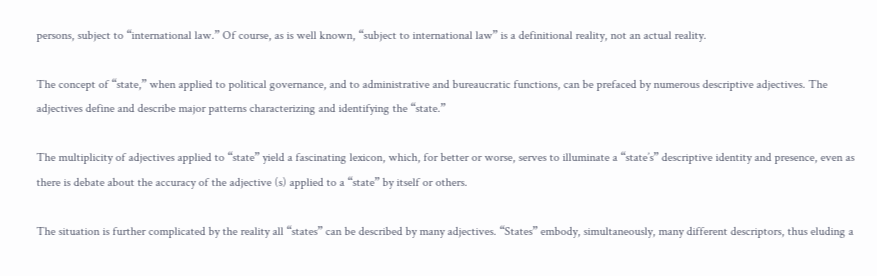persons, subject to “international law.” Of course, as is well known, “subject to international law” is a definitional reality, not an actual reality.

The concept of “state,” when applied to political governance, and to administrative and bureaucratic functions, can be prefaced by numerous descriptive adjectives. The adjectives define and describe major patterns characterizing and identifying the “state.”

The multiplicity of adjectives applied to “state” yield a fascinating lexicon, which, for better or worse, serves to illuminate a “state’s” descriptive identity and presence, even as there is debate about the accuracy of the adjective (s) applied to a “state” by itself or others.

The situation is further complicated by the reality all “states” can be described by many adjectives. “States” embody, simultaneously, many different descriptors, thus eluding a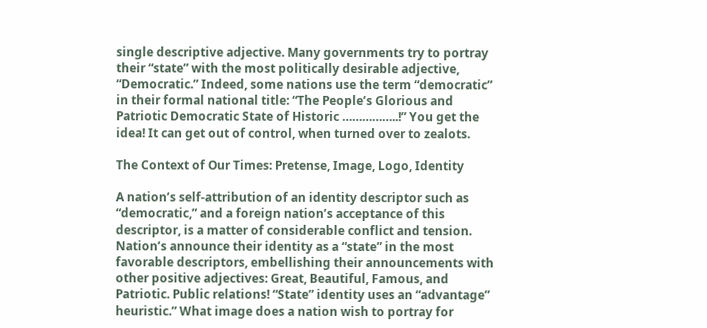single descriptive adjective. Many governments try to portray their “state” with the most politically desirable adjective, “Democratic.” Indeed, some nations use the term “democratic” in their formal national title: “The People’s Glorious and Patriotic Democratic State of Historic ……………..!” You get the idea! It can get out of control, when turned over to zealots.

The Context of Our Times: Pretense, Image, Logo, Identity

A nation’s self-attribution of an identity descriptor such as “democratic,” and a foreign nation’s acceptance of this descriptor, is a matter of considerable conflict and tension. Nation’s announce their identity as a “state” in the most favorable descriptors, embellishing their announcements with other positive adjectives: Great, Beautiful, Famous, and Patriotic. Public relations! “State” identity uses an “advantage” heuristic.” What image does a nation wish to portray for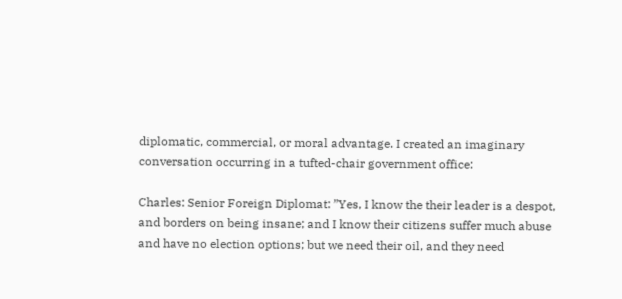diplomatic, commercial, or moral advantage. I created an imaginary conversation occurring in a tufted-chair government office:

Charles: Senior Foreign Diplomat: ”Yes, I know the their leader is a despot, and borders on being insane; and I know their citizens suffer much abuse and have no election options; but we need their oil, and they need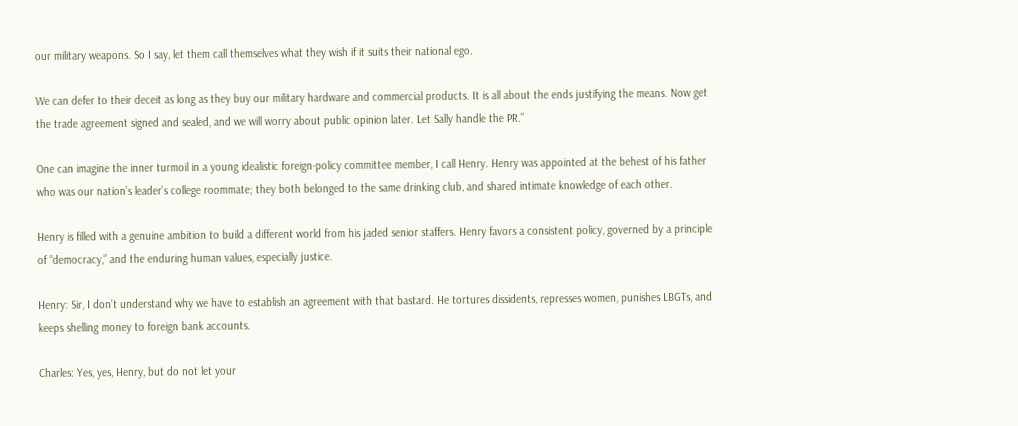our military weapons. So I say, let them call themselves what they wish if it suits their national ego.

We can defer to their deceit as long as they buy our military hardware and commercial products. It is all about the ends justifying the means. Now get the trade agreement signed and sealed, and we will worry about public opinion later. Let Sally handle the PR.”

One can imagine the inner turmoil in a young idealistic foreign-policy committee member, I call Henry. Henry was appointed at the behest of his father who was our nation’s leader’s college roommate; they both belonged to the same drinking club, and shared intimate knowledge of each other.

Henry is filled with a genuine ambition to build a different world from his jaded senior staffers. Henry favors a consistent policy, governed by a principle of “democracy,” and the enduring human values, especially justice.

Henry: Sir, I don’t understand why we have to establish an agreement with that bastard. He tortures dissidents, represses women, punishes LBGTs, and keeps shelling money to foreign bank accounts.

Charles: Yes, yes, Henry, but do not let your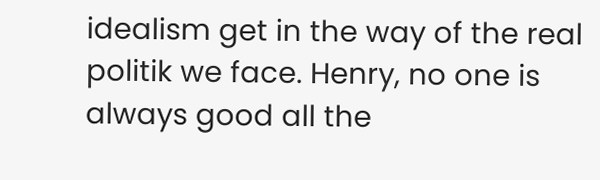idealism get in the way of the real politik we face. Henry, no one is always good all the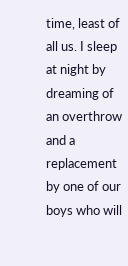time, least of all us. I sleep at night by dreaming of an overthrow and a replacement by one of our boys who will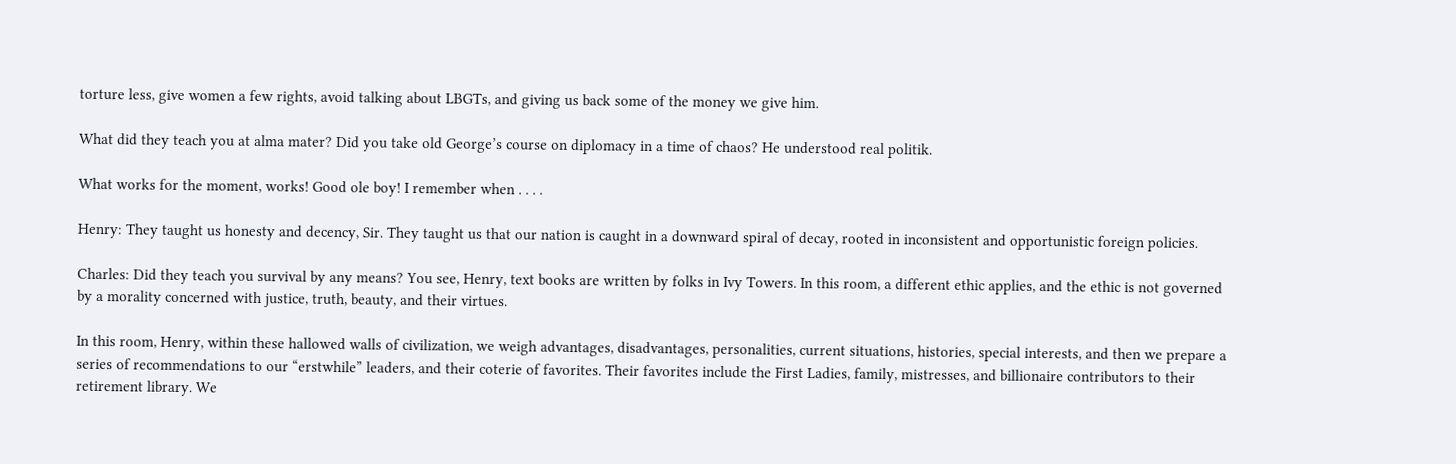torture less, give women a few rights, avoid talking about LBGTs, and giving us back some of the money we give him.

What did they teach you at alma mater? Did you take old George’s course on diplomacy in a time of chaos? He understood real politik.

What works for the moment, works! Good ole boy! I remember when . . . .

Henry: They taught us honesty and decency, Sir. They taught us that our nation is caught in a downward spiral of decay, rooted in inconsistent and opportunistic foreign policies.

Charles: Did they teach you survival by any means? You see, Henry, text books are written by folks in Ivy Towers. In this room, a different ethic applies, and the ethic is not governed by a morality concerned with justice, truth, beauty, and their virtues.

In this room, Henry, within these hallowed walls of civilization, we weigh advantages, disadvantages, personalities, current situations, histories, special interests, and then we prepare a series of recommendations to our “erstwhile” leaders, and their coterie of favorites. Their favorites include the First Ladies, family, mistresses, and billionaire contributors to their retirement library. We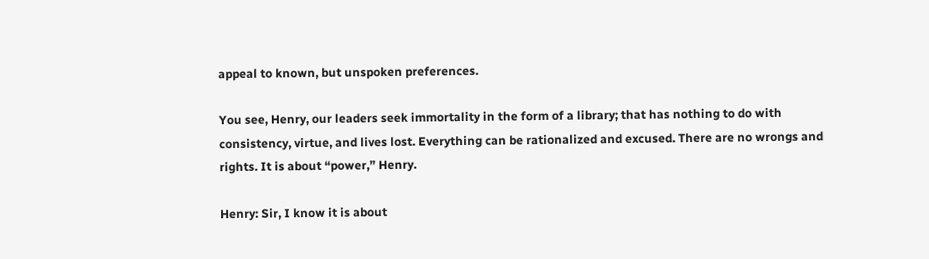appeal to known, but unspoken preferences.

You see, Henry, our leaders seek immortality in the form of a library; that has nothing to do with consistency, virtue, and lives lost. Everything can be rationalized and excused. There are no wrongs and rights. It is about “power,” Henry.

Henry: Sir, I know it is about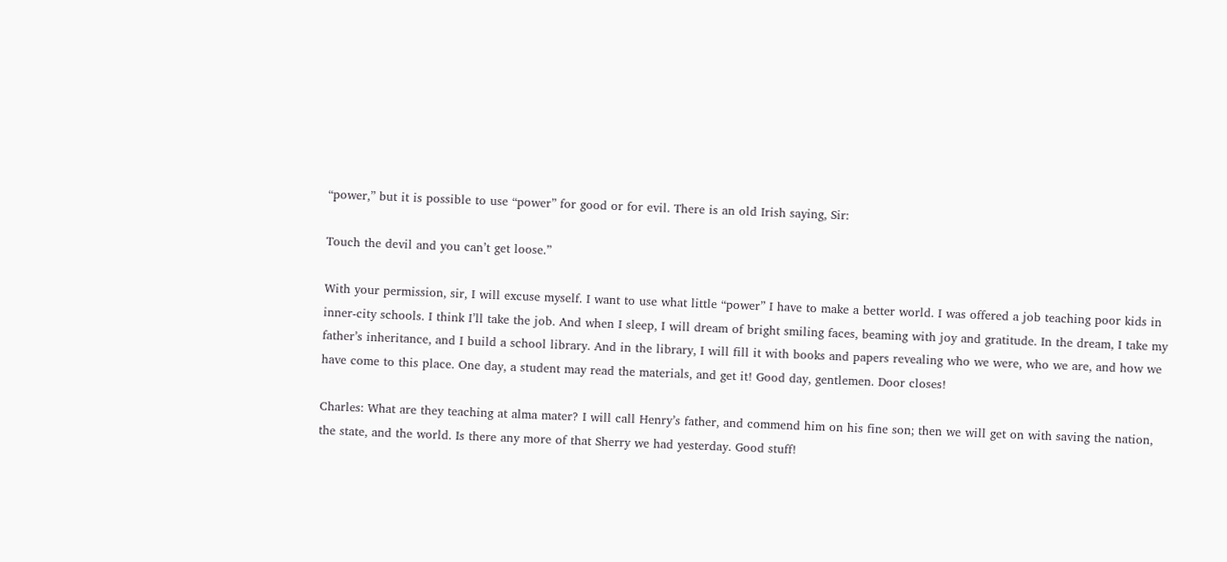“power,” but it is possible to use “power” for good or for evil. There is an old Irish saying, Sir:

Touch the devil and you can’t get loose.”

With your permission, sir, I will excuse myself. I want to use what little “power” I have to make a better world. I was offered a job teaching poor kids in inner-city schools. I think I’ll take the job. And when I sleep, I will dream of bright smiling faces, beaming with joy and gratitude. In the dream, I take my father’s inheritance, and I build a school library. And in the library, I will fill it with books and papers revealing who we were, who we are, and how we have come to this place. One day, a student may read the materials, and get it! Good day, gentlemen. Door closes!

Charles: What are they teaching at alma mater? I will call Henry’s father, and commend him on his fine son; then we will get on with saving the nation, the state, and the world. Is there any more of that Sherry we had yesterday. Good stuff!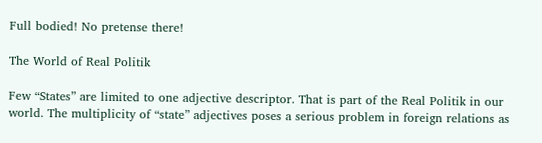Full bodied! No pretense there!

The World of Real Politik

Few “States” are limited to one adjective descriptor. That is part of the Real Politik in our world. The multiplicity of “state” adjectives poses a serious problem in foreign relations as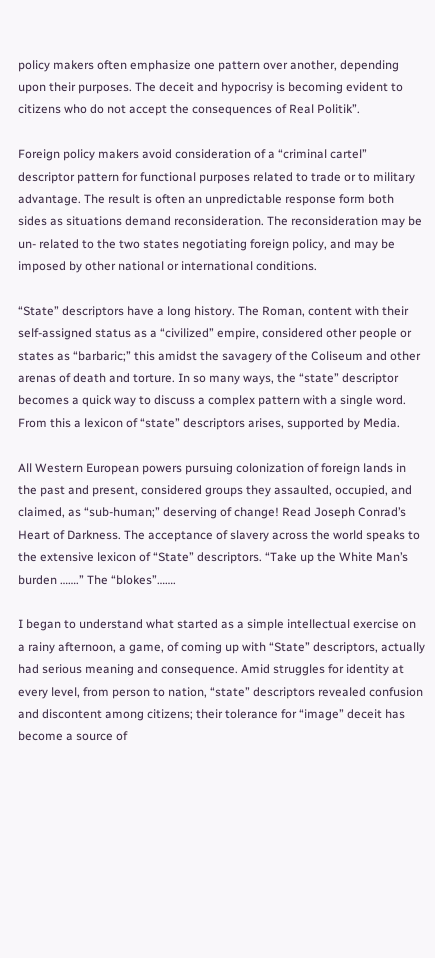policy makers often emphasize one pattern over another, depending upon their purposes. The deceit and hypocrisy is becoming evident to citizens who do not accept the consequences of Real Politik”.

Foreign policy makers avoid consideration of a “criminal cartel” descriptor pattern for functional purposes related to trade or to military advantage. The result is often an unpredictable response form both sides as situations demand reconsideration. The reconsideration may be un- related to the two states negotiating foreign policy, and may be imposed by other national or international conditions.

“State” descriptors have a long history. The Roman, content with their self-assigned status as a “civilized” empire, considered other people or states as “barbaric;” this amidst the savagery of the Coliseum and other arenas of death and torture. In so many ways, the “state” descriptor becomes a quick way to discuss a complex pattern with a single word. From this a lexicon of “state” descriptors arises, supported by Media.

All Western European powers pursuing colonization of foreign lands in the past and present, considered groups they assaulted, occupied, and claimed, as “sub-human;” deserving of change! Read Joseph Conrad’s Heart of Darkness. The acceptance of slavery across the world speaks to the extensive lexicon of “State” descriptors. “Take up the White Man’s burden …….” The “blokes”…….

I began to understand what started as a simple intellectual exercise on a rainy afternoon, a game, of coming up with “State” descriptors, actually had serious meaning and consequence. Amid struggles for identity at every level, from person to nation, “state” descriptors revealed confusion and discontent among citizens; their tolerance for “image” deceit has become a source of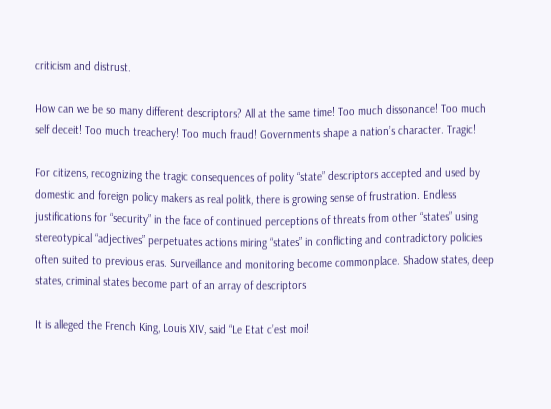criticism and distrust.

How can we be so many different descriptors? All at the same time! Too much dissonance! Too much self deceit! Too much treachery! Too much fraud! Governments shape a nation’s character. Tragic!

For citizens, recognizing the tragic consequences of polity “state” descriptors accepted and used by domestic and foreign policy makers as real politk, there is growing sense of frustration. Endless justifications for “security” in the face of continued perceptions of threats from other “states” using stereotypical “adjectives” perpetuates actions miring “states” in conflicting and contradictory policies often suited to previous eras. Surveillance and monitoring become commonplace. Shadow states, deep states, criminal states become part of an array of descriptors

It is alleged the French King, Louis XIV, said “Le Etat c’est moi!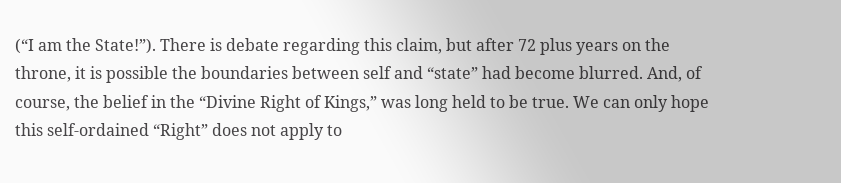(“I am the State!”). There is debate regarding this claim, but after 72 plus years on the throne, it is possible the boundaries between self and “state” had become blurred. And, of course, the belief in the “Divine Right of Kings,” was long held to be true. We can only hope this self-ordained “Right” does not apply to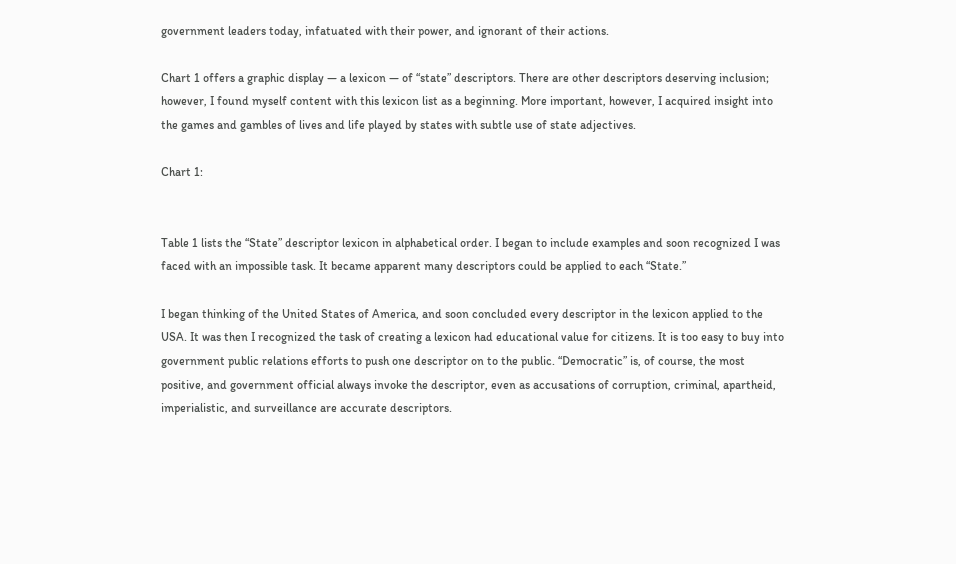government leaders today, infatuated with their power, and ignorant of their actions.

Chart 1 offers a graphic display — a lexicon — of “state” descriptors. There are other descriptors deserving inclusion; however, I found myself content with this lexicon list as a beginning. More important, however, I acquired insight into the games and gambles of lives and life played by states with subtle use of state adjectives.

Chart 1:


Table 1 lists the “State” descriptor lexicon in alphabetical order. I began to include examples and soon recognized I was faced with an impossible task. It became apparent many descriptors could be applied to each “State.”

I began thinking of the United States of America, and soon concluded every descriptor in the lexicon applied to the USA. It was then I recognized the task of creating a lexicon had educational value for citizens. It is too easy to buy into government public relations efforts to push one descriptor on to the public. “Democratic” is, of course, the most positive, and government official always invoke the descriptor, even as accusations of corruption, criminal, apartheid, imperialistic, and surveillance are accurate descriptors.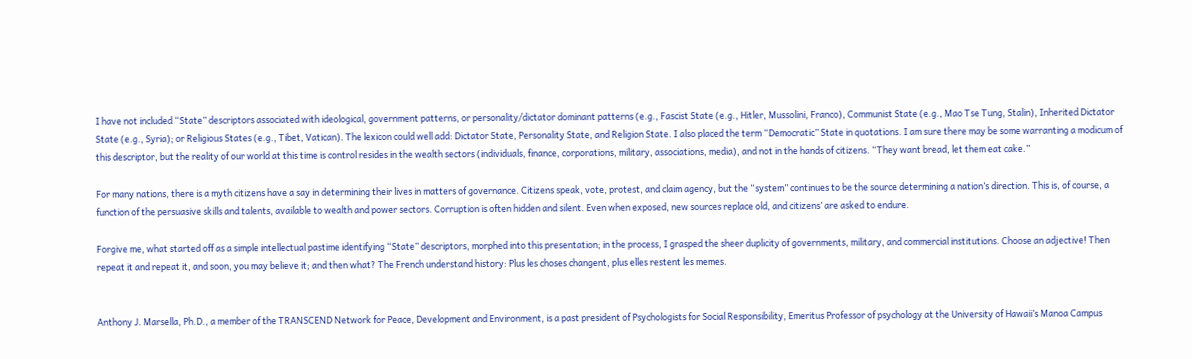I have not included “State” descriptors associated with ideological, government patterns, or personality/dictator dominant patterns (e.g., Fascist State (e.g., Hitler, Mussolini, Franco), Communist State (e.g., Mao Tse Tung, Stalin), Inherited Dictator State (e.g., Syria); or Religious States (e.g., Tibet, Vatican). The lexicon could well add: Dictator State, Personality State, and Religion State. I also placed the term “Democratic” State in quotations. I am sure there may be some warranting a modicum of this descriptor, but the reality of our world at this time is control resides in the wealth sectors (individuals, finance, corporations, military, associations, media), and not in the hands of citizens. “They want bread, let them eat cake.”

For many nations, there is a myth citizens have a say in determining their lives in matters of governance. Citizens speak, vote, protest, and claim agency, but the “system” continues to be the source determining a nation’s direction. This is, of course, a function of the persuasive skills and talents, available to wealth and power sectors. Corruption is often hidden and silent. Even when exposed, new sources replace old, and citizens’ are asked to endure.

Forgive me, what started off as a simple intellectual pastime identifying “State” descriptors, morphed into this presentation; in the process, I grasped the sheer duplicity of governments, military, and commercial institutions. Choose an adjective! Then repeat it and repeat it, and soon, you may believe it; and then what? The French understand history: Plus les choses changent, plus elles restent les memes.


Anthony J. Marsella, Ph.D., a member of the TRANSCEND Network for Peace, Development and Environment, is a past president of Psychologists for Social Responsibility, Emeritus Professor of psychology at the University of Hawaii’s Manoa Campus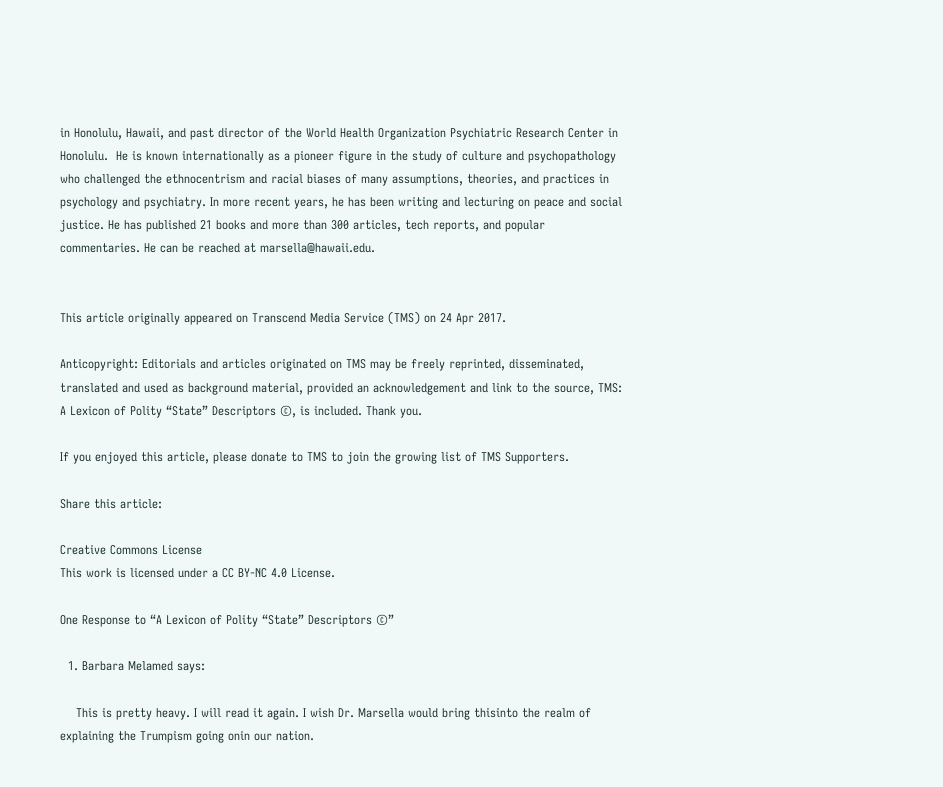in Honolulu, Hawaii, and past director of the World Health Organization Psychiatric Research Center in Honolulu.  He is known internationally as a pioneer figure in the study of culture and psychopathology who challenged the ethnocentrism and racial biases of many assumptions, theories, and practices in psychology and psychiatry. In more recent years, he has been writing and lecturing on peace and social justice. He has published 21 books and more than 300 articles, tech reports, and popular commentaries. He can be reached at marsella@hawaii.edu.


This article originally appeared on Transcend Media Service (TMS) on 24 Apr 2017.

Anticopyright: Editorials and articles originated on TMS may be freely reprinted, disseminated, translated and used as background material, provided an acknowledgement and link to the source, TMS: A Lexicon of Polity “State” Descriptors ©, is included. Thank you.

If you enjoyed this article, please donate to TMS to join the growing list of TMS Supporters.

Share this article:

Creative Commons License
This work is licensed under a CC BY-NC 4.0 License.

One Response to “A Lexicon of Polity “State” Descriptors ©”

  1. Barbara Melamed says:

    This is pretty heavy. I will read it again. I wish Dr. Marsella would bring thisinto the realm of explaining the Trumpism going onin our nation.